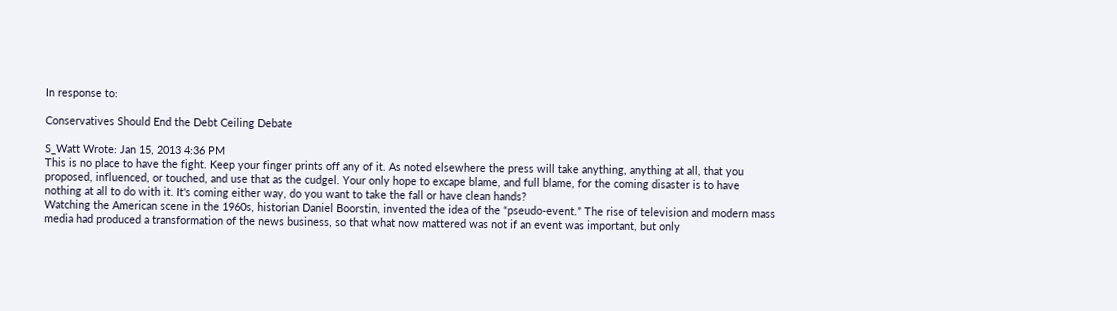In response to:

Conservatives Should End the Debt Ceiling Debate

S_Watt Wrote: Jan 15, 2013 4:36 PM
This is no place to have the fight. Keep your finger prints off any of it. As noted elsewhere the press will take anything, anything at all, that you proposed, influenced, or touched, and use that as the cudgel. Your only hope to excape blame, and full blame, for the coming disaster is to have nothing at all to do with it. It's coming either way, do you want to take the fall or have clean hands?
Watching the American scene in the 1960s, historian Daniel Boorstin, invented the idea of the “pseudo-event.” The rise of television and modern mass media had produced a transformation of the news business, so that what now mattered was not if an event was important, but only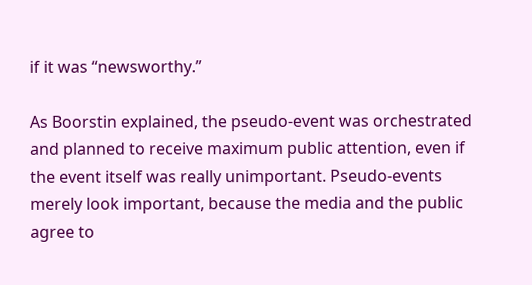if it was “newsworthy.”

As Boorstin explained, the pseudo-event was orchestrated and planned to receive maximum public attention, even if the event itself was really unimportant. Pseudo-events merely look important, because the media and the public agree to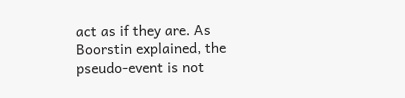act as if they are. As Boorstin explained, the pseudo-event is not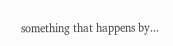something that happens by...